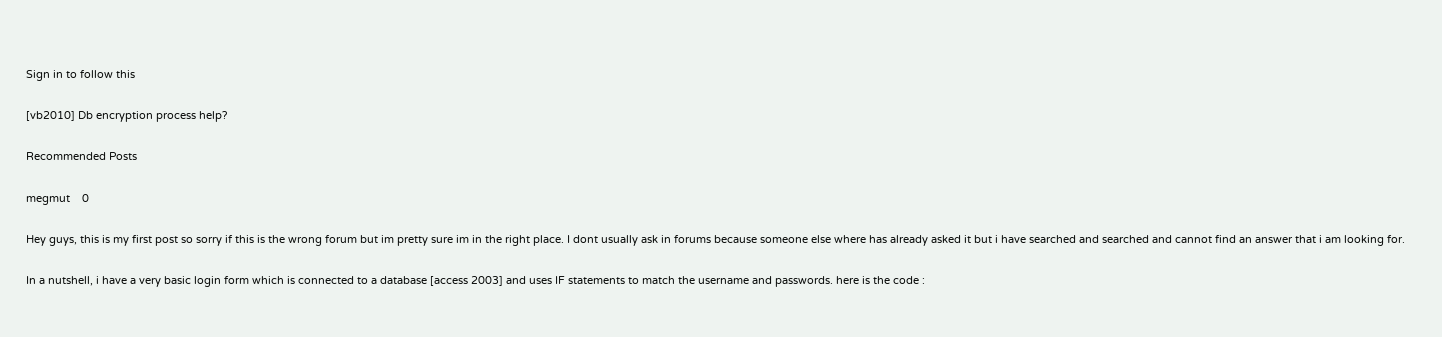Sign in to follow this

[vb2010] Db encryption process help?

Recommended Posts

megmut    0

Hey guys, this is my first post so sorry if this is the wrong forum but im pretty sure im in the right place. I dont usually ask in forums because someone else where has already asked it but i have searched and searched and cannot find an answer that i am looking for.

In a nutshell, i have a very basic login form which is connected to a database [access 2003] and uses IF statements to match the username and passwords. here is the code :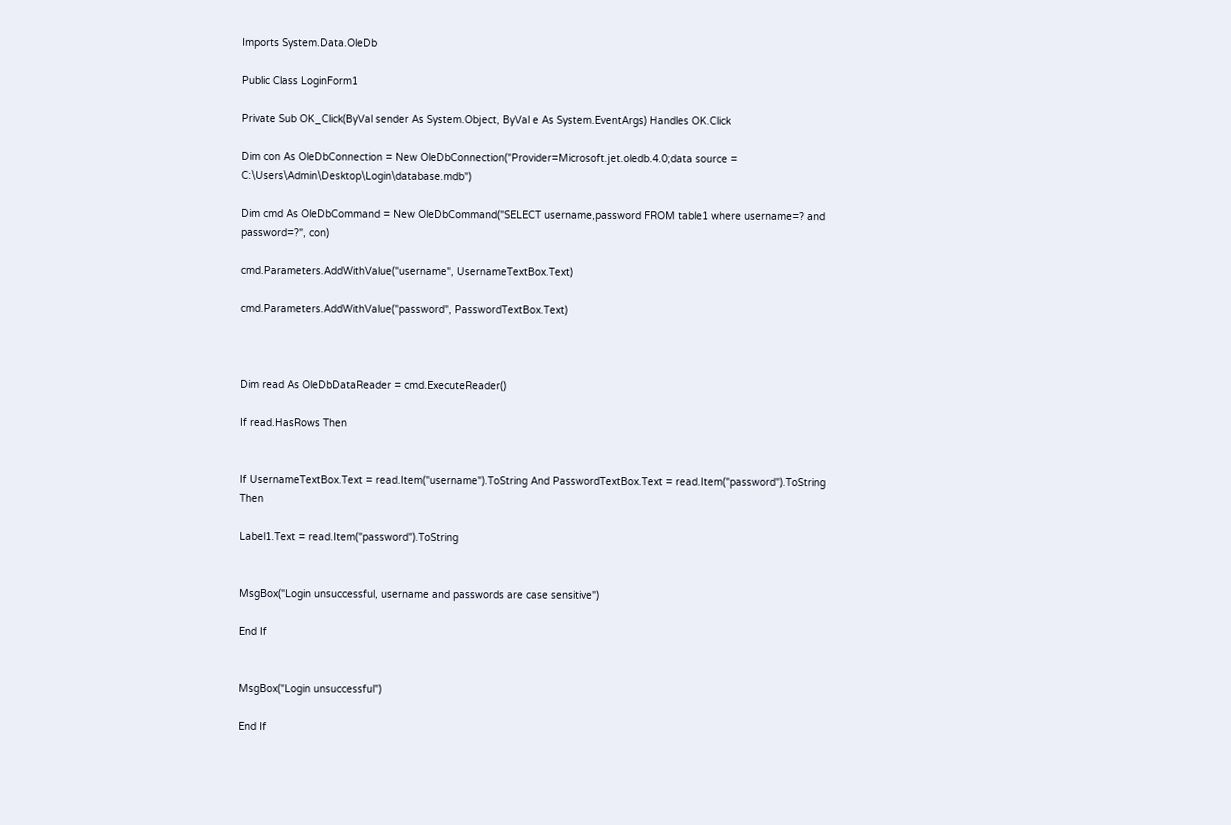Imports System.Data.OleDb

Public Class LoginForm1

Private Sub OK_Click(ByVal sender As System.Object, ByVal e As System.EventArgs) Handles OK.Click

Dim con As OleDbConnection = New OleDbConnection("Provider=Microsoft.jet.oledb.4.0;data source = C:\Users\Admin\Desktop\Login\database.mdb")

Dim cmd As OleDbCommand = New OleDbCommand("SELECT username,password FROM table1 where username=? and password=?", con)

cmd.Parameters.AddWithValue("username", UsernameTextBox.Text)

cmd.Parameters.AddWithValue("password", PasswordTextBox.Text)



Dim read As OleDbDataReader = cmd.ExecuteReader()

If read.HasRows Then


If UsernameTextBox.Text = read.Item("username").ToString And PasswordTextBox.Text = read.Item("password").ToString Then

Label1.Text = read.Item("password").ToString


MsgBox("Login unsuccessful, username and passwords are case sensitive")

End If


MsgBox("Login unsuccessful")

End If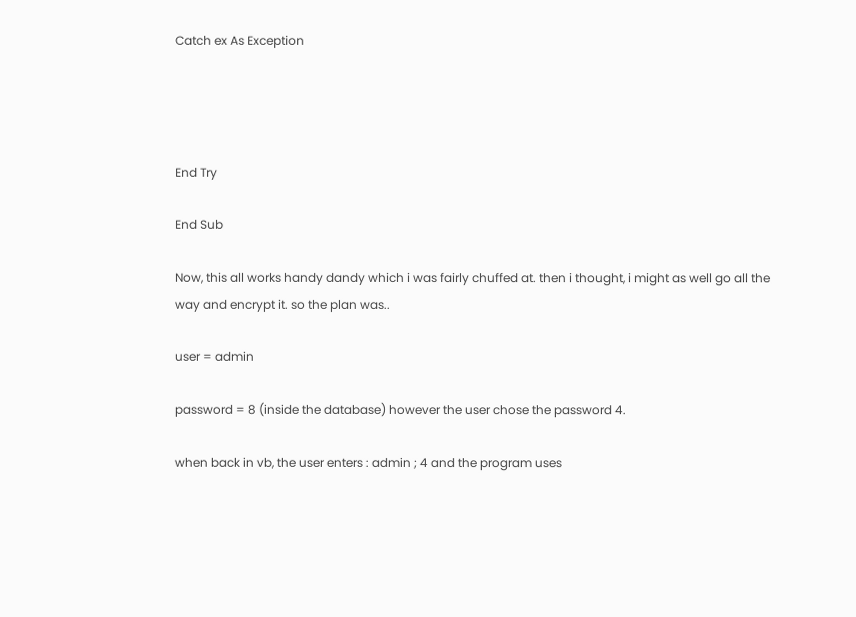Catch ex As Exception




End Try

End Sub

Now, this all works handy dandy which i was fairly chuffed at. then i thought, i might as well go all the way and encrypt it. so the plan was..

user = admin

password = 8 (inside the database) however the user chose the password 4.

when back in vb, the user enters : admin ; 4 and the program uses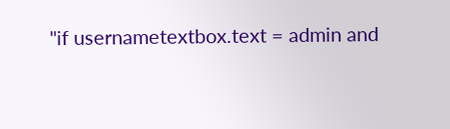"if usernametextbox.text = admin and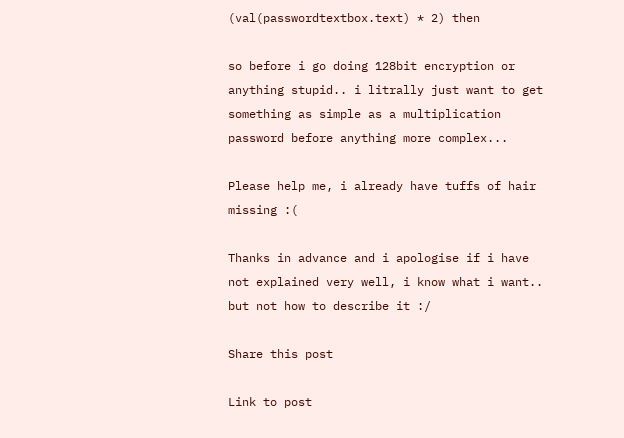(val(passwordtextbox.text) * 2) then

so before i go doing 128bit encryption or anything stupid.. i litrally just want to get something as simple as a multiplication password before anything more complex...

Please help me, i already have tuffs of hair missing :(

Thanks in advance and i apologise if i have not explained very well, i know what i want.. but not how to describe it :/

Share this post

Link to post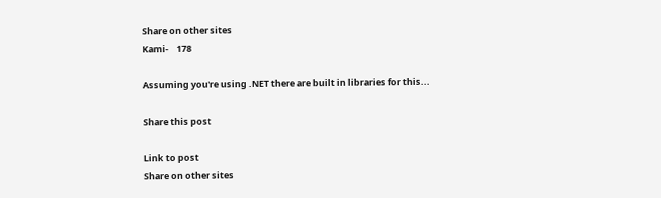Share on other sites
Kami-    178

Assuming you're using .NET there are built in libraries for this...

Share this post

Link to post
Share on other sites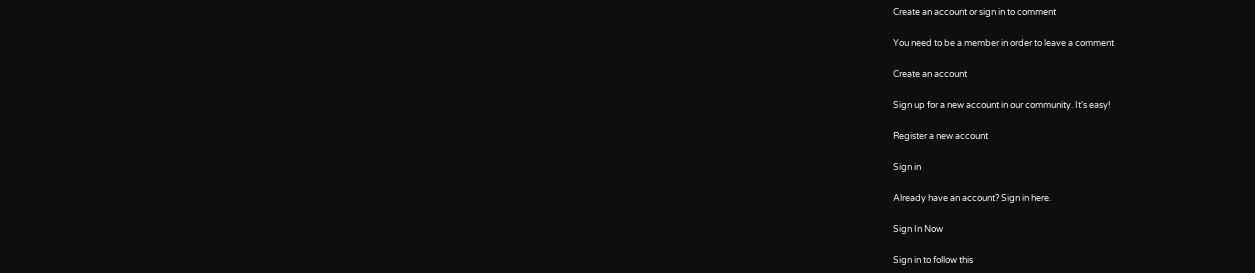Create an account or sign in to comment

You need to be a member in order to leave a comment

Create an account

Sign up for a new account in our community. It's easy!

Register a new account

Sign in

Already have an account? Sign in here.

Sign In Now

Sign in to follow this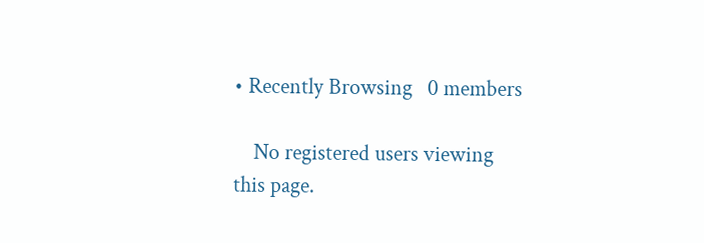• Recently Browsing   0 members

    No registered users viewing this page.